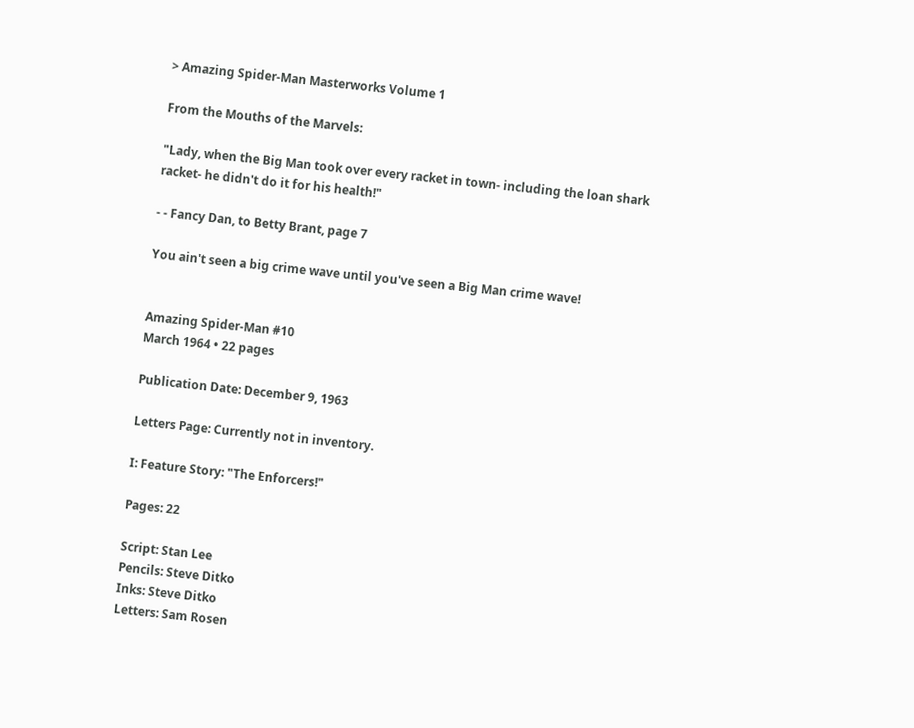> Amazing Spider-Man Masterworks Volume 1

From the Mouths of the Marvels:

"Lady, when the Big Man took over every racket in town- including the loan shark racket- he didn't do it for his health!"

- - Fancy Dan, to Betty Brant, page 7

You ain't seen a big crime wave until you've seen a Big Man crime wave!


Amazing Spider-Man #10
March 1964 • 22 pages

Publication Date: December 9, 1963

Letters Page: Currently not in inventory.

I: Feature Story: "The Enforcers!"

Pages: 22

Script: Stan Lee
Pencils: Steve Ditko
Inks: Steve Ditko
Letters: Sam Rosen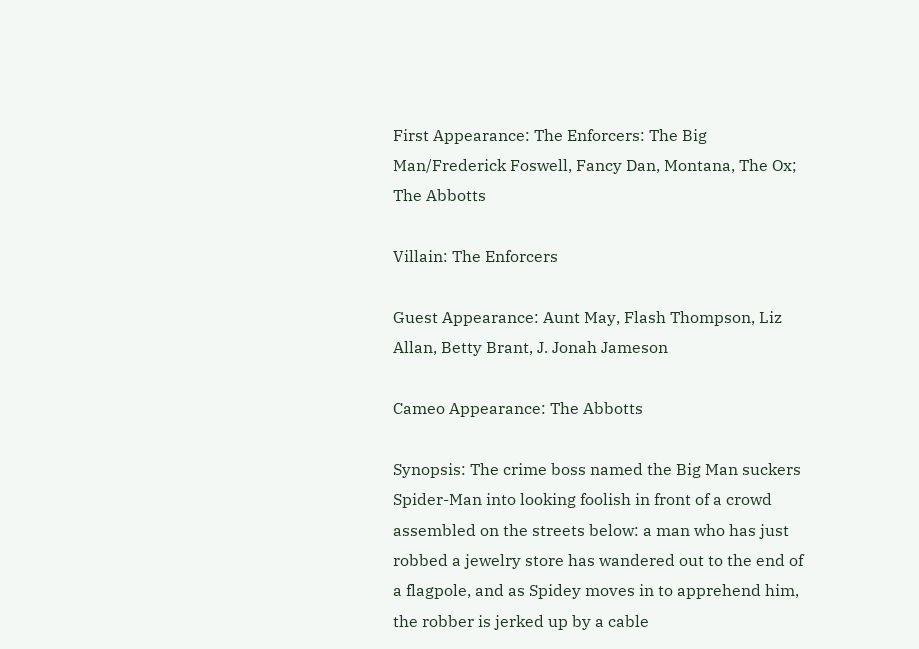First Appearance: The Enforcers: The Big Man/Frederick Foswell, Fancy Dan, Montana, The Ox; The Abbotts

Villain: The Enforcers

Guest Appearance: Aunt May, Flash Thompson, Liz Allan, Betty Brant, J. Jonah Jameson

Cameo Appearance: The Abbotts

Synopsis: The crime boss named the Big Man suckers Spider-Man into looking foolish in front of a crowd assembled on the streets below: a man who has just robbed a jewelry store has wandered out to the end of a flagpole, and as Spidey moves in to apprehend him, the robber is jerked up by a cable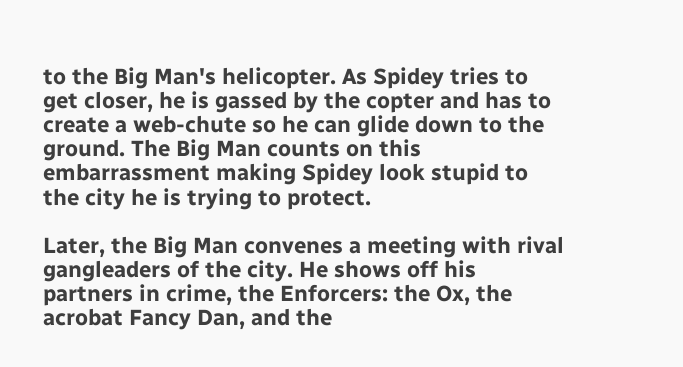to the Big Man's helicopter. As Spidey tries to get closer, he is gassed by the copter and has to create a web-chute so he can glide down to the ground. The Big Man counts on this embarrassment making Spidey look stupid to the city he is trying to protect.

Later, the Big Man convenes a meeting with rival gangleaders of the city. He shows off his partners in crime, the Enforcers: the Ox, the acrobat Fancy Dan, and the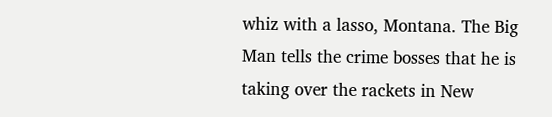whiz with a lasso, Montana. The Big Man tells the crime bosses that he is taking over the rackets in New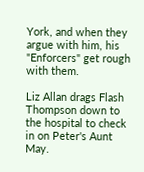York, and when they argue with him, his "Enforcers" get rough with them.

Liz Allan drags Flash Thompson down to the hospital to check in on Peter's Aunt May.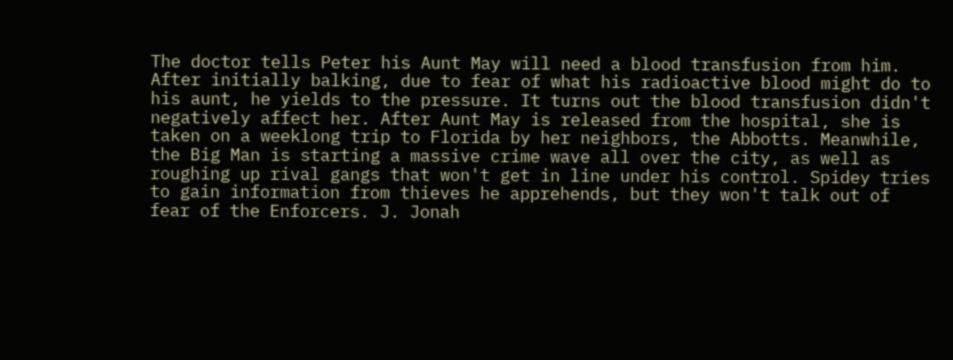The doctor tells Peter his Aunt May will need a blood transfusion from him. After initially balking, due to fear of what his radioactive blood might do to his aunt, he yields to the pressure. It turns out the blood transfusion didn't negatively affect her. After Aunt May is released from the hospital, she is taken on a weeklong trip to Florida by her neighbors, the Abbotts. Meanwhile, the Big Man is starting a massive crime wave all over the city, as well as roughing up rival gangs that won't get in line under his control. Spidey tries to gain information from thieves he apprehends, but they won't talk out of fear of the Enforcers. J. Jonah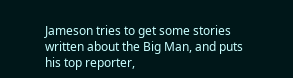Jameson tries to get some stories written about the Big Man, and puts his top reporter,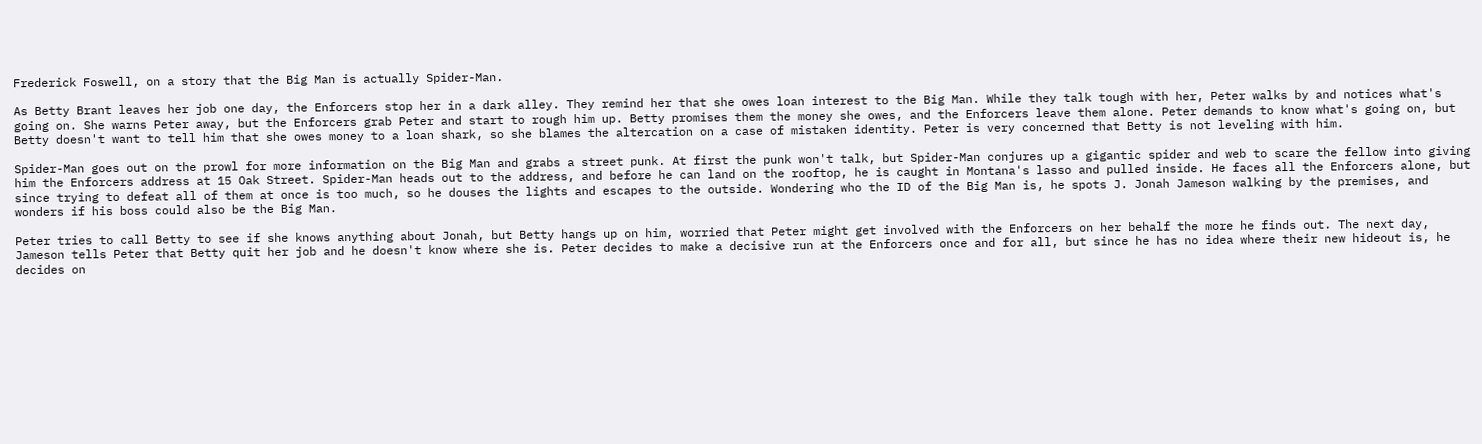Frederick Foswell, on a story that the Big Man is actually Spider-Man.

As Betty Brant leaves her job one day, the Enforcers stop her in a dark alley. They remind her that she owes loan interest to the Big Man. While they talk tough with her, Peter walks by and notices what's going on. She warns Peter away, but the Enforcers grab Peter and start to rough him up. Betty promises them the money she owes, and the Enforcers leave them alone. Peter demands to know what's going on, but Betty doesn't want to tell him that she owes money to a loan shark, so she blames the altercation on a case of mistaken identity. Peter is very concerned that Betty is not leveling with him.

Spider-Man goes out on the prowl for more information on the Big Man and grabs a street punk. At first the punk won't talk, but Spider-Man conjures up a gigantic spider and web to scare the fellow into giving him the Enforcers address at 15 Oak Street. Spider-Man heads out to the address, and before he can land on the rooftop, he is caught in Montana's lasso and pulled inside. He faces all the Enforcers alone, but since trying to defeat all of them at once is too much, so he douses the lights and escapes to the outside. Wondering who the ID of the Big Man is, he spots J. Jonah Jameson walking by the premises, and wonders if his boss could also be the Big Man.

Peter tries to call Betty to see if she knows anything about Jonah, but Betty hangs up on him, worried that Peter might get involved with the Enforcers on her behalf the more he finds out. The next day, Jameson tells Peter that Betty quit her job and he doesn't know where she is. Peter decides to make a decisive run at the Enforcers once and for all, but since he has no idea where their new hideout is, he decides on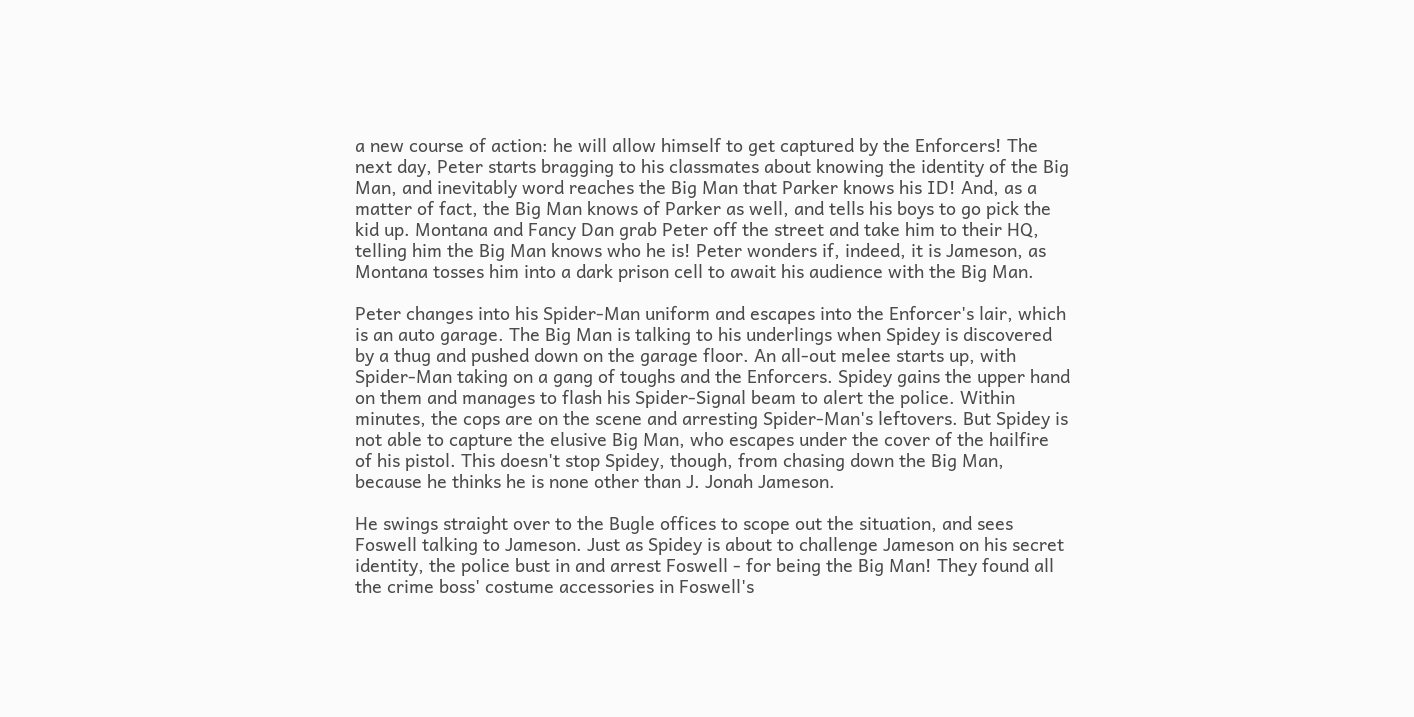a new course of action: he will allow himself to get captured by the Enforcers! The next day, Peter starts bragging to his classmates about knowing the identity of the Big Man, and inevitably word reaches the Big Man that Parker knows his ID! And, as a matter of fact, the Big Man knows of Parker as well, and tells his boys to go pick the kid up. Montana and Fancy Dan grab Peter off the street and take him to their HQ, telling him the Big Man knows who he is! Peter wonders if, indeed, it is Jameson, as Montana tosses him into a dark prison cell to await his audience with the Big Man.

Peter changes into his Spider-Man uniform and escapes into the Enforcer's lair, which is an auto garage. The Big Man is talking to his underlings when Spidey is discovered by a thug and pushed down on the garage floor. An all-out melee starts up, with Spider-Man taking on a gang of toughs and the Enforcers. Spidey gains the upper hand on them and manages to flash his Spider-Signal beam to alert the police. Within minutes, the cops are on the scene and arresting Spider-Man's leftovers. But Spidey is not able to capture the elusive Big Man, who escapes under the cover of the hailfire of his pistol. This doesn't stop Spidey, though, from chasing down the Big Man, because he thinks he is none other than J. Jonah Jameson.

He swings straight over to the Bugle offices to scope out the situation, and sees Foswell talking to Jameson. Just as Spidey is about to challenge Jameson on his secret identity, the police bust in and arrest Foswell - for being the Big Man! They found all the crime boss' costume accessories in Foswell's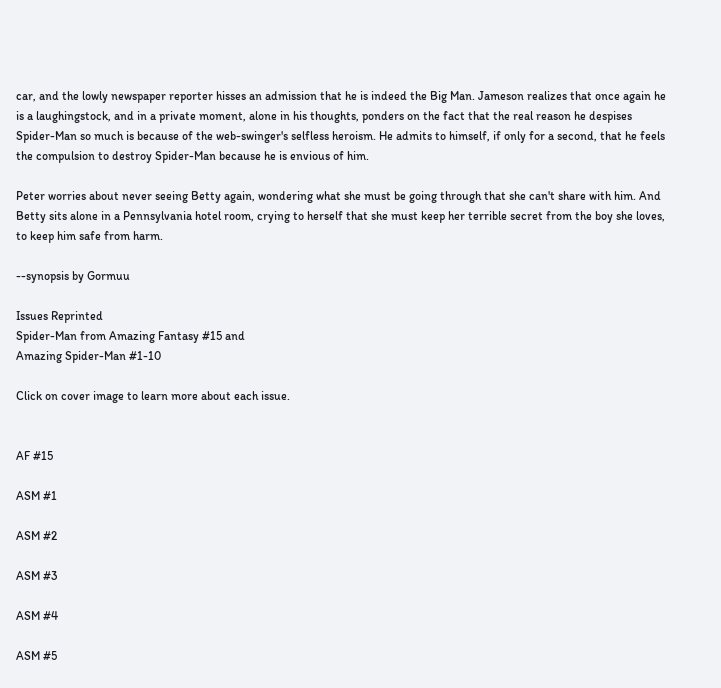car, and the lowly newspaper reporter hisses an admission that he is indeed the Big Man. Jameson realizes that once again he is a laughingstock, and in a private moment, alone in his thoughts, ponders on the fact that the real reason he despises Spider-Man so much is because of the web-swinger's selfless heroism. He admits to himself, if only for a second, that he feels the compulsion to destroy Spider-Man because he is envious of him.

Peter worries about never seeing Betty again, wondering what she must be going through that she can't share with him. And Betty sits alone in a Pennsylvania hotel room, crying to herself that she must keep her terrible secret from the boy she loves, to keep him safe from harm.

--synopsis by Gormuu

Issues Reprinted
Spider-Man from Amazing Fantasy #15 and
Amazing Spider-Man #1-10

Click on cover image to learn more about each issue.


AF #15

ASM #1

ASM #2

ASM #3

ASM #4

ASM #5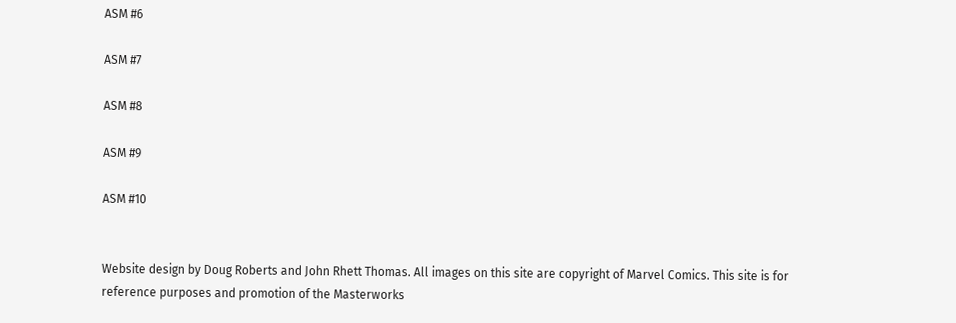ASM #6

ASM #7

ASM #8

ASM #9

ASM #10


Website design by Doug Roberts and John Rhett Thomas. All images on this site are copyright of Marvel Comics. This site is for reference purposes and promotion of the Masterworks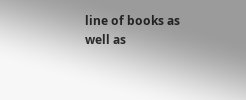line of books as well as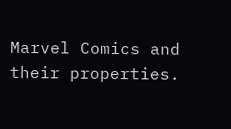Marvel Comics and their properties.